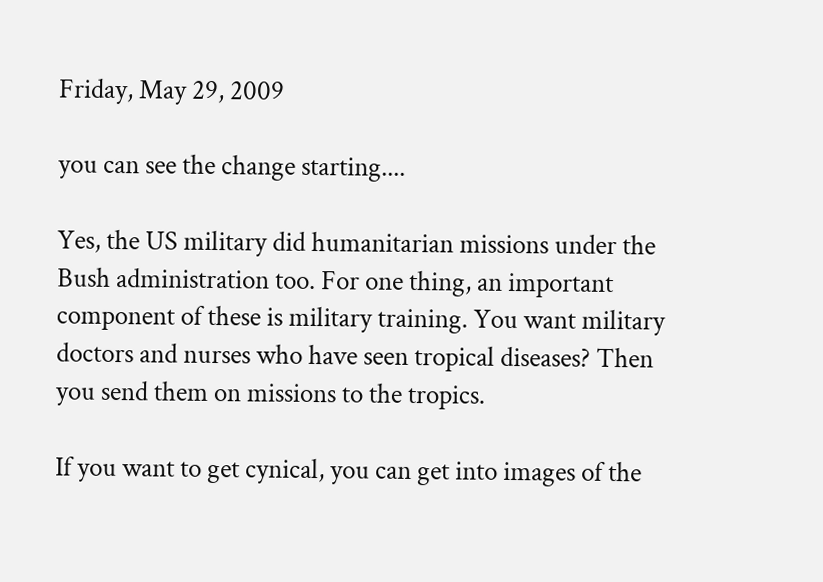Friday, May 29, 2009

you can see the change starting....

Yes, the US military did humanitarian missions under the Bush administration too. For one thing, an important component of these is military training. You want military doctors and nurses who have seen tropical diseases? Then you send them on missions to the tropics.

If you want to get cynical, you can get into images of the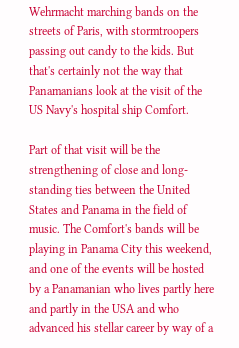Wehrmacht marching bands on the streets of Paris, with stormtroopers passing out candy to the kids. But that's certainly not the way that Panamanians look at the visit of the US Navy's hospital ship Comfort.

Part of that visit will be the strengthening of close and long-standing ties between the United States and Panama in the field of music. The Comfort's bands will be playing in Panama City this weekend, and one of the events will be hosted by a Panamanian who lives partly here and partly in the USA and who advanced his stellar career by way of a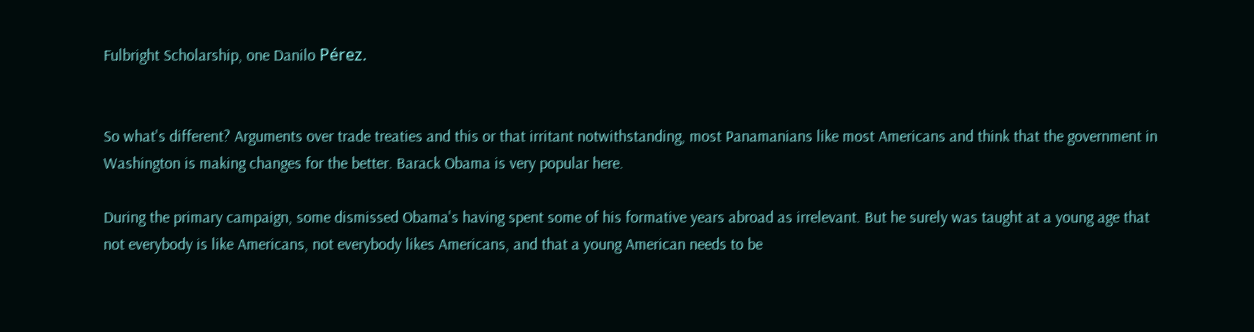Fulbright Scholarship, one Danilo Pérez.


So what's different? Arguments over trade treaties and this or that irritant notwithstanding, most Panamanians like most Americans and think that the government in Washington is making changes for the better. Barack Obama is very popular here.

During the primary campaign, some dismissed Obama's having spent some of his formative years abroad as irrelevant. But he surely was taught at a young age that not everybody is like Americans, not everybody likes Americans, and that a young American needs to be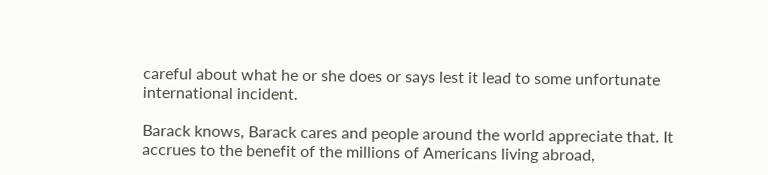careful about what he or she does or says lest it lead to some unfortunate international incident.

Barack knows, Barack cares and people around the world appreciate that. It accrues to the benefit of the millions of Americans living abroad,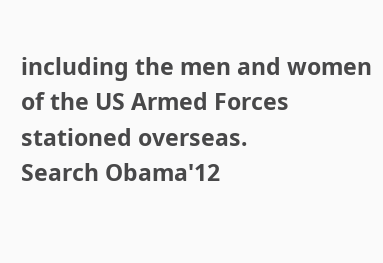including the men and women of the US Armed Forces stationed overseas.
Search Obama'12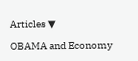Articles ▼

OBAMA and Economy